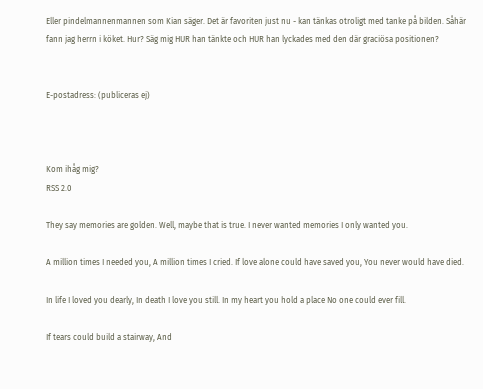Eller pindelmannenmannen som Kian säger. Det är favoriten just nu - kan tänkas otroligt med tanke på bilden. Såhär fann jag herrn i köket. Hur? Säg mig HUR han tänkte och HUR han lyckades med den där graciösa positionen?


E-postadress: (publiceras ej)



Kom ihåg mig?
RSS 2.0

They say memories are golden. Well, maybe that is true. I never wanted memories I only wanted you.

A million times I needed you, A million times I cried. If love alone could have saved you, You never would have died.

In life I loved you dearly, In death I love you still. In my heart you hold a place No one could ever fill.

If tears could build a stairway, And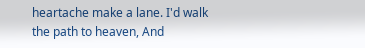heartache make a lane. I'd walk the path to heaven, And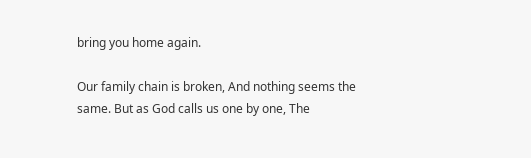bring you home again.

Our family chain is broken, And nothing seems the same. But as God calls us one by one, The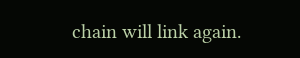chain will link again.